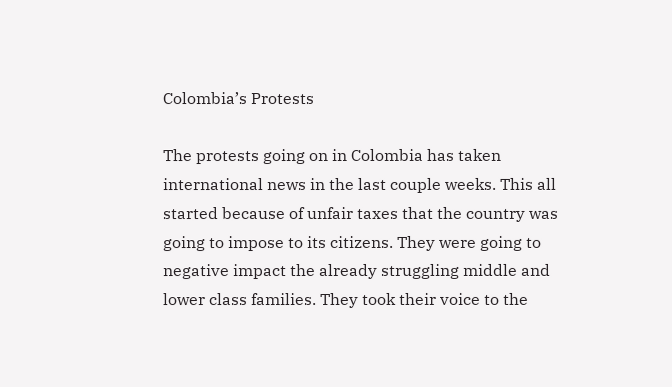Colombia’s Protests

The protests going on in Colombia has taken international news in the last couple weeks. This all started because of unfair taxes that the country was going to impose to its citizens. They were going to negative impact the already struggling middle and lower class families. They took their voice to the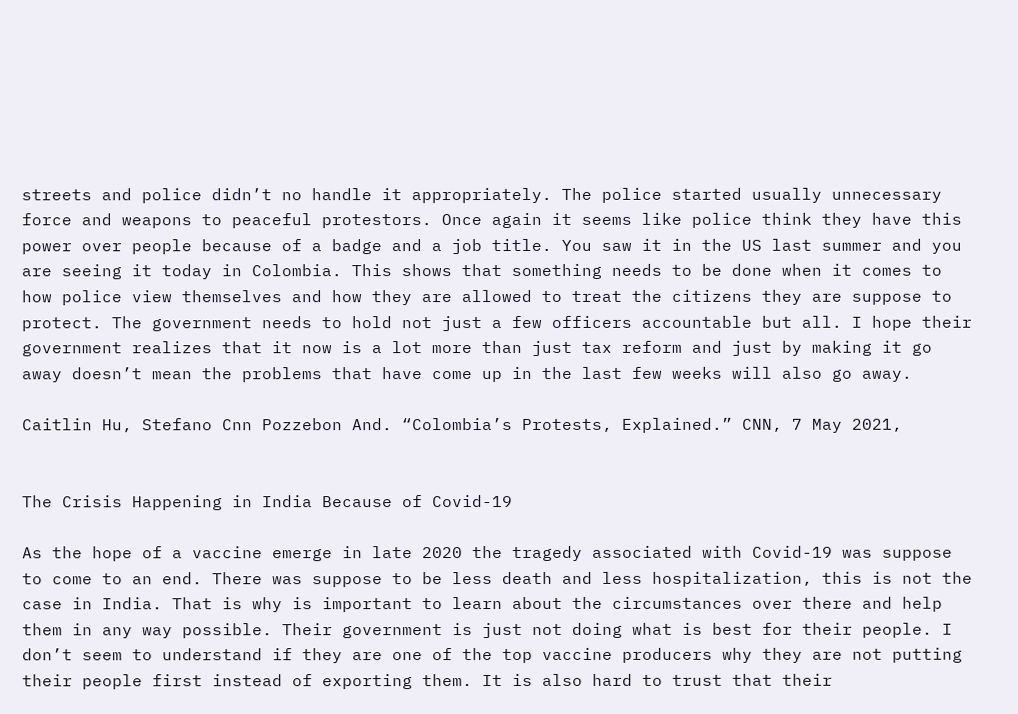streets and police didn’t no handle it appropriately. The police started usually unnecessary force and weapons to peaceful protestors. Once again it seems like police think they have this power over people because of a badge and a job title. You saw it in the US last summer and you are seeing it today in Colombia. This shows that something needs to be done when it comes to how police view themselves and how they are allowed to treat the citizens they are suppose to protect. The government needs to hold not just a few officers accountable but all. I hope their government realizes that it now is a lot more than just tax reform and just by making it go away doesn’t mean the problems that have come up in the last few weeks will also go away.

Caitlin Hu, Stefano Cnn Pozzebon And. “Colombia’s Protests, Explained.” CNN, 7 May 2021,


The Crisis Happening in India Because of Covid-19

As the hope of a vaccine emerge in late 2020 the tragedy associated with Covid-19 was suppose to come to an end. There was suppose to be less death and less hospitalization, this is not the case in India. That is why is important to learn about the circumstances over there and help them in any way possible. Their government is just not doing what is best for their people. I don’t seem to understand if they are one of the top vaccine producers why they are not putting their people first instead of exporting them. It is also hard to trust that their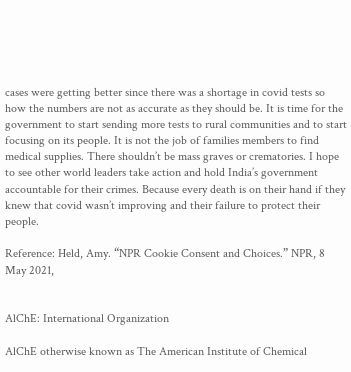cases were getting better since there was a shortage in covid tests so how the numbers are not as accurate as they should be. It is time for the government to start sending more tests to rural communities and to start focusing on its people. It is not the job of families members to find medical supplies. There shouldn’t be mass graves or crematories. I hope to see other world leaders take action and hold India’s government accountable for their crimes. Because every death is on their hand if they knew that covid wasn’t improving and their failure to protect their people.

Reference: Held, Amy. “NPR Cookie Consent and Choices.” NPR, 8 May 2021,


AlChE: International Organization

AlChE otherwise known as The American Institute of Chemical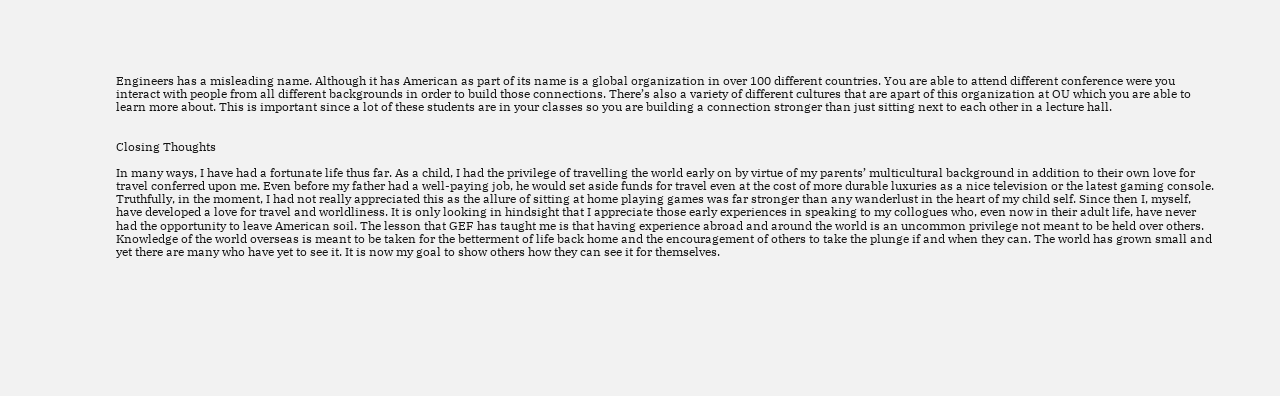Engineers has a misleading name. Although it has American as part of its name is a global organization in over 100 different countries. You are able to attend different conference were you interact with people from all different backgrounds in order to build those connections. There’s also a variety of different cultures that are apart of this organization at OU which you are able to learn more about. This is important since a lot of these students are in your classes so you are building a connection stronger than just sitting next to each other in a lecture hall.


Closing Thoughts

In many ways, I have had a fortunate life thus far. As a child, I had the privilege of travelling the world early on by virtue of my parents’ multicultural background in addition to their own love for travel conferred upon me. Even before my father had a well-paying job, he would set aside funds for travel even at the cost of more durable luxuries as a nice television or the latest gaming console. Truthfully, in the moment, I had not really appreciated this as the allure of sitting at home playing games was far stronger than any wanderlust in the heart of my child self. Since then I, myself, have developed a love for travel and worldliness. It is only looking in hindsight that I appreciate those early experiences in speaking to my collogues who, even now in their adult life, have never had the opportunity to leave American soil. The lesson that GEF has taught me is that having experience abroad and around the world is an uncommon privilege not meant to be held over others. Knowledge of the world overseas is meant to be taken for the betterment of life back home and the encouragement of others to take the plunge if and when they can. The world has grown small and yet there are many who have yet to see it. It is now my goal to show others how they can see it for themselves.